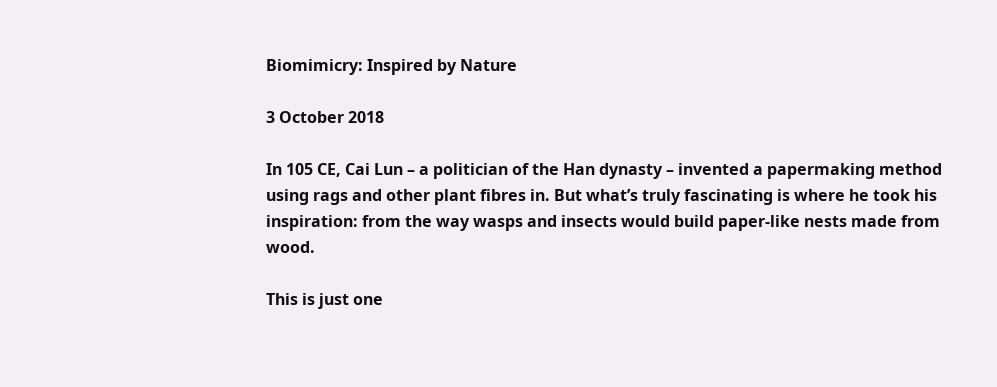Biomimicry: Inspired by Nature

3 October 2018

In 105 CE, Cai Lun – a politician of the Han dynasty – invented a papermaking method using rags and other plant fibres in. But what’s truly fascinating is where he took his inspiration: from the way wasps and insects would build paper-like nests made from wood.

This is just one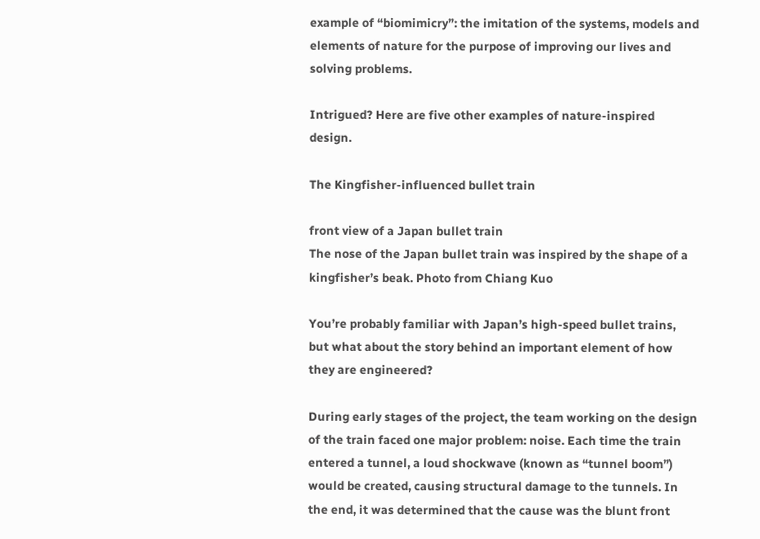example of “biomimicry”: the imitation of the systems, models and elements of nature for the purpose of improving our lives and solving problems.

Intrigued? Here are five other examples of nature-inspired design.

The Kingfisher-influenced bullet train

front view of a Japan bullet train
The nose of the Japan bullet train was inspired by the shape of a kingfisher’s beak. Photo from Chiang Kuo

You’re probably familiar with Japan’s high-speed bullet trains, but what about the story behind an important element of how they are engineered?

During early stages of the project, the team working on the design of the train faced one major problem: noise. Each time the train entered a tunnel, a loud shockwave (known as “tunnel boom”) would be created, causing structural damage to the tunnels. In the end, it was determined that the cause was the blunt front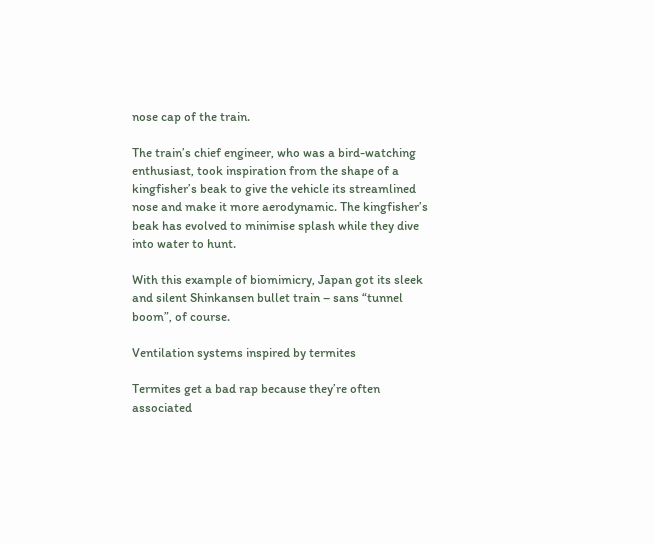nose cap of the train.

The train’s chief engineer, who was a bird-watching enthusiast, took inspiration from the shape of a kingfisher’s beak to give the vehicle its streamlined nose and make it more aerodynamic. The kingfisher’s beak has evolved to minimise splash while they dive into water to hunt.

With this example of biomimicry, Japan got its sleek and silent Shinkansen bullet train – sans “tunnel boom”, of course.

Ventilation systems inspired by termites

Termites get a bad rap because they’re often associated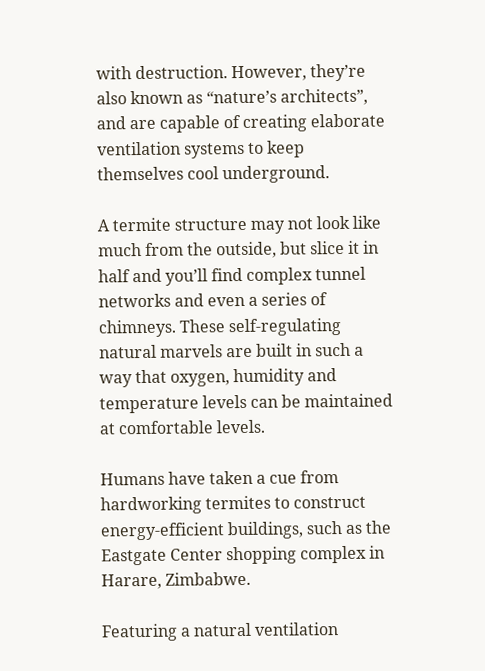with destruction. However, they’re also known as “nature’s architects”, and are capable of creating elaborate ventilation systems to keep themselves cool underground.

A termite structure may not look like much from the outside, but slice it in half and you’ll find complex tunnel networks and even a series of chimneys. These self-regulating natural marvels are built in such a way that oxygen, humidity and temperature levels can be maintained at comfortable levels.

Humans have taken a cue from hardworking termites to construct energy-efficient buildings, such as the Eastgate Center shopping complex in Harare, Zimbabwe.

Featuring a natural ventilation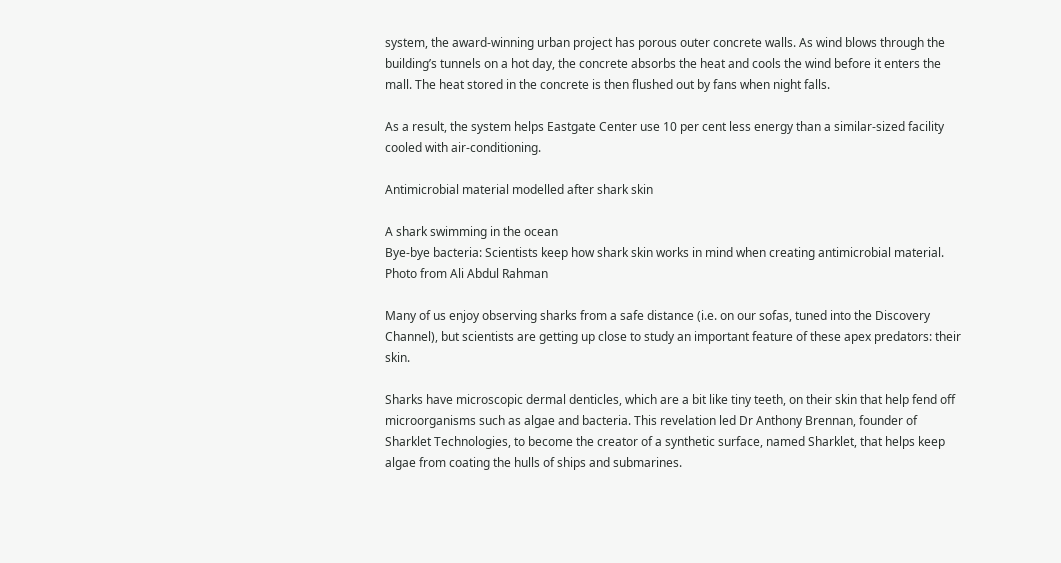system, the award-winning urban project has porous outer concrete walls. As wind blows through the building’s tunnels on a hot day, the concrete absorbs the heat and cools the wind before it enters the mall. The heat stored in the concrete is then flushed out by fans when night falls.

As a result, the system helps Eastgate Center use 10 per cent less energy than a similar-sized facility cooled with air-conditioning.

Antimicrobial material modelled after shark skin

A shark swimming in the ocean
Bye-bye bacteria: Scientists keep how shark skin works in mind when creating antimicrobial material. Photo from Ali Abdul Rahman

Many of us enjoy observing sharks from a safe distance (i.e. on our sofas, tuned into the Discovery Channel), but scientists are getting up close to study an important feature of these apex predators: their skin.

Sharks have microscopic dermal denticles, which are a bit like tiny teeth, on their skin that help fend off microorganisms such as algae and bacteria. This revelation led Dr Anthony Brennan, founder of Sharklet Technologies, to become the creator of a synthetic surface, named Sharklet, that helps keep algae from coating the hulls of ships and submarines.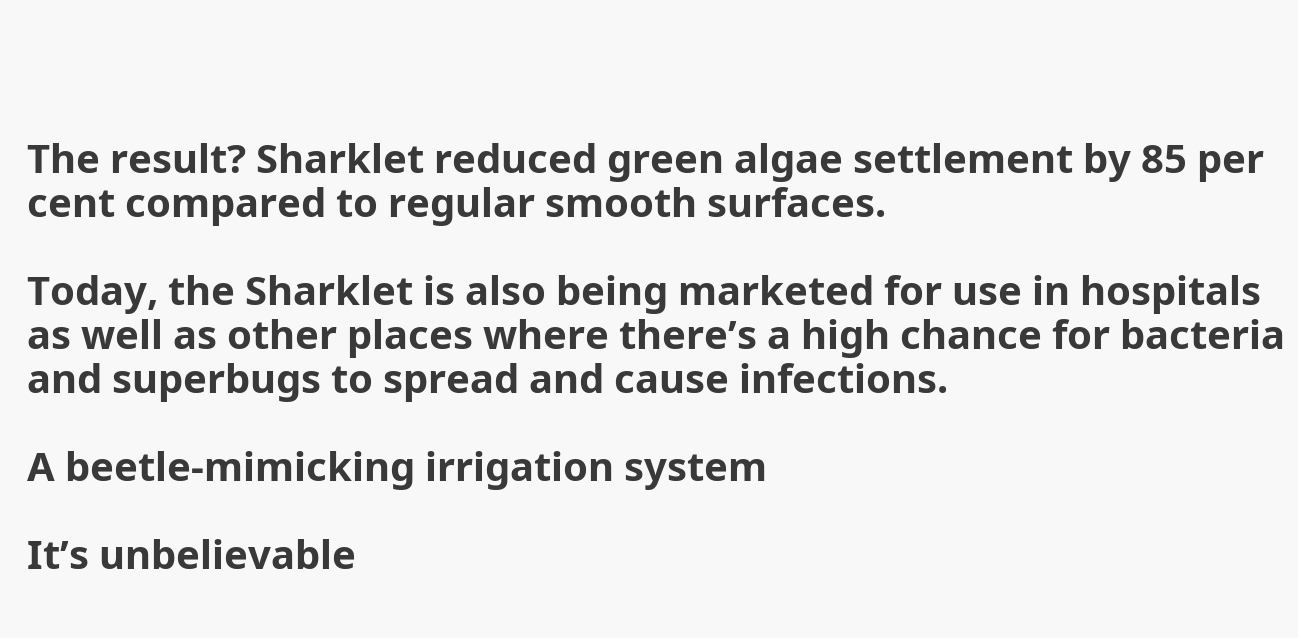The result? Sharklet reduced green algae settlement by 85 per cent compared to regular smooth surfaces.

Today, the Sharklet is also being marketed for use in hospitals as well as other places where there’s a high chance for bacteria and superbugs to spread and cause infections.

A beetle-mimicking irrigation system

It’s unbelievable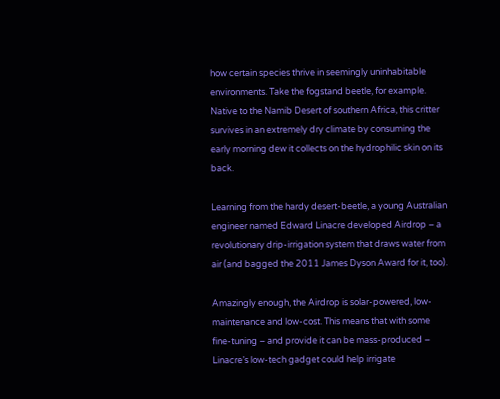how certain species thrive in seemingly uninhabitable environments. Take the fogstand beetle, for example. Native to the Namib Desert of southern Africa, this critter survives in an extremely dry climate by consuming the early morning dew it collects on the hydrophilic skin on its back.

Learning from the hardy desert-beetle, a young Australian engineer named Edward Linacre developed Airdrop – a revolutionary drip-irrigation system that draws water from air (and bagged the 2011 James Dyson Award for it, too).

Amazingly enough, the Airdrop is solar-powered, low-maintenance and low-cost. This means that with some fine-tuning – and provide it can be mass-produced – Linacre’s low-tech gadget could help irrigate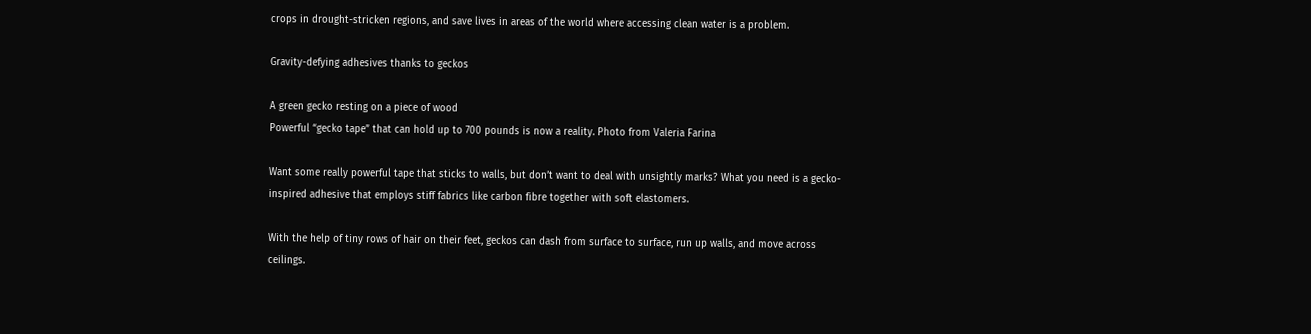crops in drought-stricken regions, and save lives in areas of the world where accessing clean water is a problem.

Gravity-defying adhesives thanks to geckos

A green gecko resting on a piece of wood
Powerful “gecko tape” that can hold up to 700 pounds is now a reality. Photo from Valeria Farina

Want some really powerful tape that sticks to walls, but don’t want to deal with unsightly marks? What you need is a gecko-inspired adhesive that employs stiff fabrics like carbon fibre together with soft elastomers.

With the help of tiny rows of hair on their feet, geckos can dash from surface to surface, run up walls, and move across ceilings.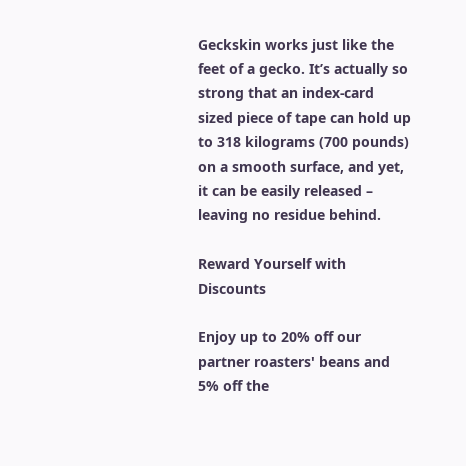Geckskin works just like the feet of a gecko. It’s actually so strong that an index-card sized piece of tape can hold up to 318 kilograms (700 pounds) on a smooth surface, and yet, it can be easily released – leaving no residue behind.

Reward Yourself with Discounts

Enjoy up to 20% off our partner roasters' beans and 5% off the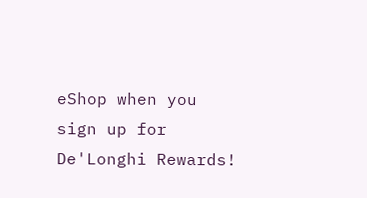eShop when you sign up for De'Longhi Rewards!